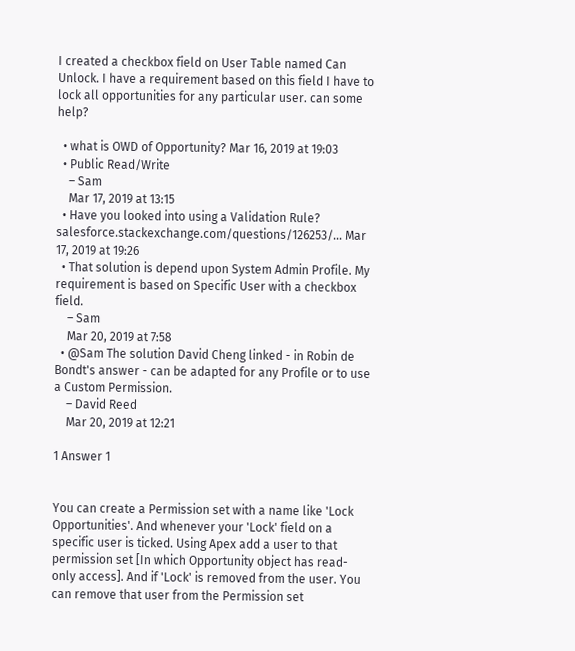I created a checkbox field on User Table named Can Unlock. I have a requirement based on this field I have to lock all opportunities for any particular user. can some help?

  • what is OWD of Opportunity? Mar 16, 2019 at 19:03
  • Public Read/Write
    – Sam
    Mar 17, 2019 at 13:15
  • Have you looked into using a Validation Rule? salesforce.stackexchange.com/questions/126253/… Mar 17, 2019 at 19:26
  • That solution is depend upon System Admin Profile. My requirement is based on Specific User with a checkbox field.
    – Sam
    Mar 20, 2019 at 7:58
  • @Sam The solution David Cheng linked - in Robin de Bondt's answer - can be adapted for any Profile or to use a Custom Permission.
    – David Reed
    Mar 20, 2019 at 12:21

1 Answer 1


You can create a Permission set with a name like 'Lock Opportunities'. And whenever your 'Lock' field on a specific user is ticked. Using Apex add a user to that permission set [In which Opportunity object has read-only access]. And if 'Lock' is removed from the user. You can remove that user from the Permission set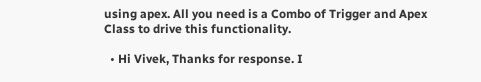using apex. All you need is a Combo of Trigger and Apex Class to drive this functionality.

  • Hi Vivek, Thanks for response. I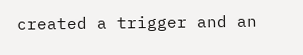created a trigger and an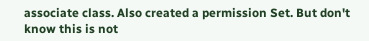associate class. Also created a permission Set. But don't know this is not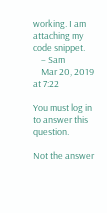working. I am attaching my code snippet.
    – Sam
    Mar 20, 2019 at 7:22

You must log in to answer this question.

Not the answer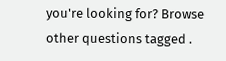you're looking for? Browse other questions tagged .